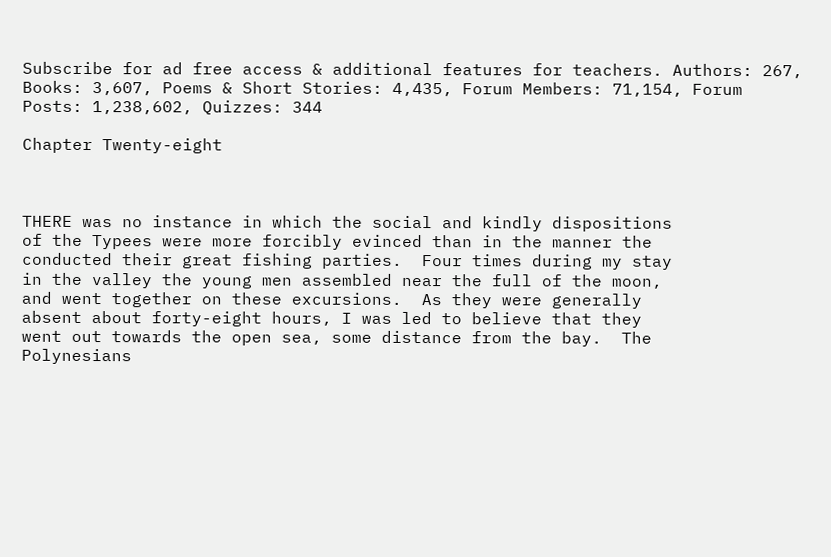Subscribe for ad free access & additional features for teachers. Authors: 267, Books: 3,607, Poems & Short Stories: 4,435, Forum Members: 71,154, Forum Posts: 1,238,602, Quizzes: 344

Chapter Twenty-eight



THERE was no instance in which the social and kindly dispositions
of the Typees were more forcibly evinced than in the manner the
conducted their great fishing parties.  Four times during my stay
in the valley the young men assembled near the full of the moon,
and went together on these excursions.  As they were generally
absent about forty-eight hours, I was led to believe that they
went out towards the open sea, some distance from the bay.  The
Polynesians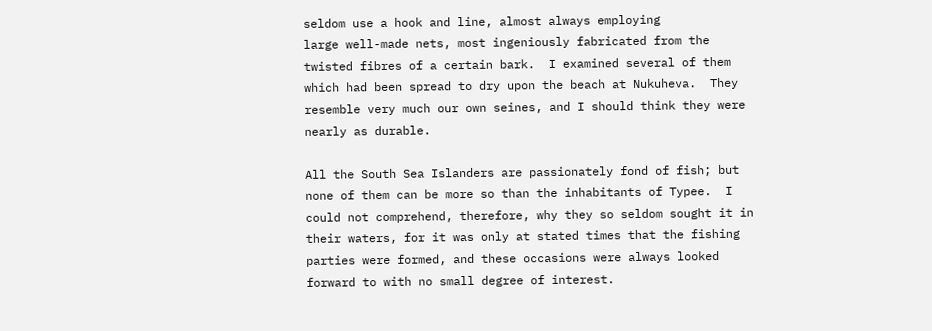seldom use a hook and line, almost always employing
large well-made nets, most ingeniously fabricated from the
twisted fibres of a certain bark.  I examined several of them
which had been spread to dry upon the beach at Nukuheva.  They
resemble very much our own seines, and I should think they were
nearly as durable.

All the South Sea Islanders are passionately fond of fish; but
none of them can be more so than the inhabitants of Typee.  I
could not comprehend, therefore, why they so seldom sought it in
their waters, for it was only at stated times that the fishing
parties were formed, and these occasions were always looked
forward to with no small degree of interest.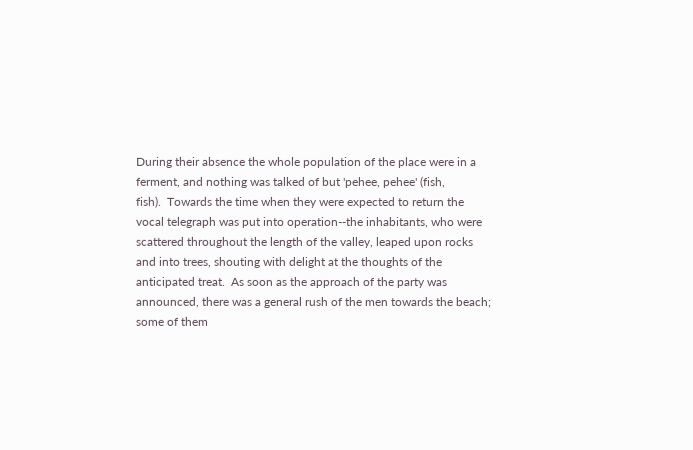During their absence the whole population of the place were in a
ferment, and nothing was talked of but 'pehee, pehee' (fish,
fish).  Towards the time when they were expected to return the
vocal telegraph was put into operation--the inhabitants, who were
scattered throughout the length of the valley, leaped upon rocks
and into trees, shouting with delight at the thoughts of the
anticipated treat.  As soon as the approach of the party was
announced, there was a general rush of the men towards the beach;
some of them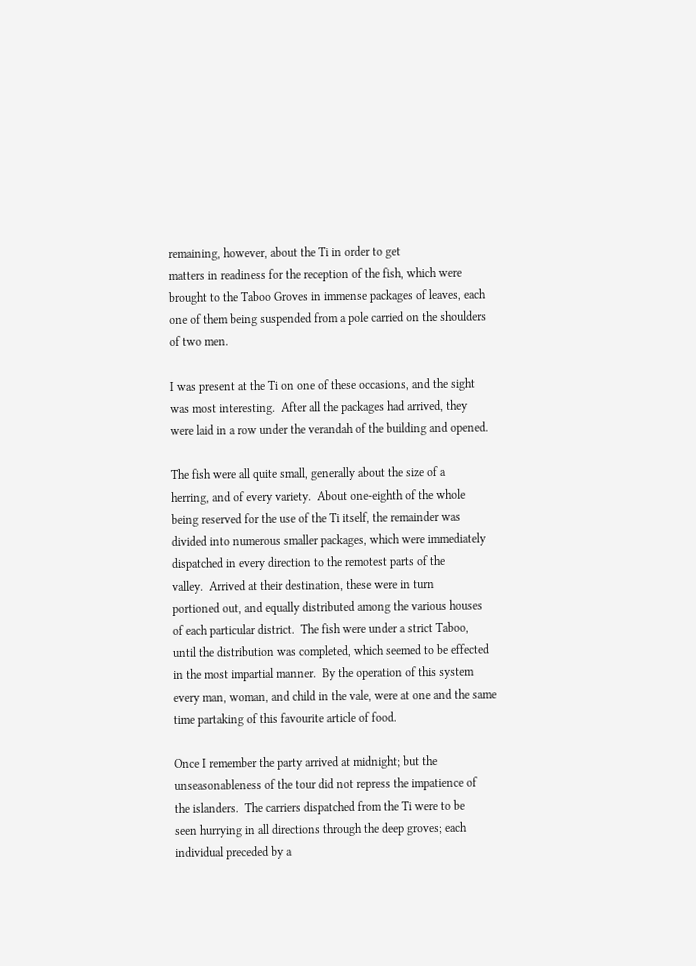remaining, however, about the Ti in order to get
matters in readiness for the reception of the fish, which were
brought to the Taboo Groves in immense packages of leaves, each
one of them being suspended from a pole carried on the shoulders
of two men.

I was present at the Ti on one of these occasions, and the sight
was most interesting.  After all the packages had arrived, they
were laid in a row under the verandah of the building and opened.

The fish were all quite small, generally about the size of a
herring, and of every variety.  About one-eighth of the whole
being reserved for the use of the Ti itself, the remainder was
divided into numerous smaller packages, which were immediately
dispatched in every direction to the remotest parts of the
valley.  Arrived at their destination, these were in turn
portioned out, and equally distributed among the various houses
of each particular district.  The fish were under a strict Taboo,
until the distribution was completed, which seemed to be effected
in the most impartial manner.  By the operation of this system
every man, woman, and child in the vale, were at one and the same
time partaking of this favourite article of food.

Once I remember the party arrived at midnight; but the
unseasonableness of the tour did not repress the impatience of
the islanders.  The carriers dispatched from the Ti were to be
seen hurrying in all directions through the deep groves; each
individual preceded by a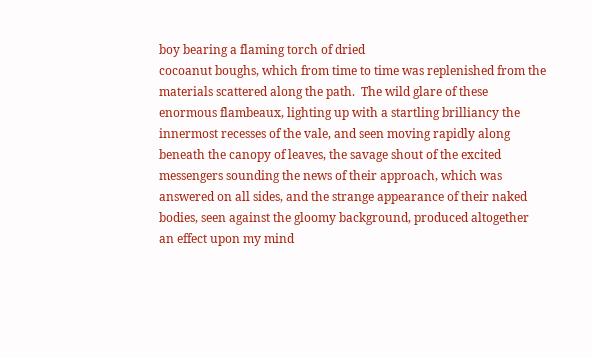boy bearing a flaming torch of dried
cocoanut boughs, which from time to time was replenished from the
materials scattered along the path.  The wild glare of these
enormous flambeaux, lighting up with a startling brilliancy the
innermost recesses of the vale, and seen moving rapidly along
beneath the canopy of leaves, the savage shout of the excited
messengers sounding the news of their approach, which was
answered on all sides, and the strange appearance of their naked
bodies, seen against the gloomy background, produced altogether
an effect upon my mind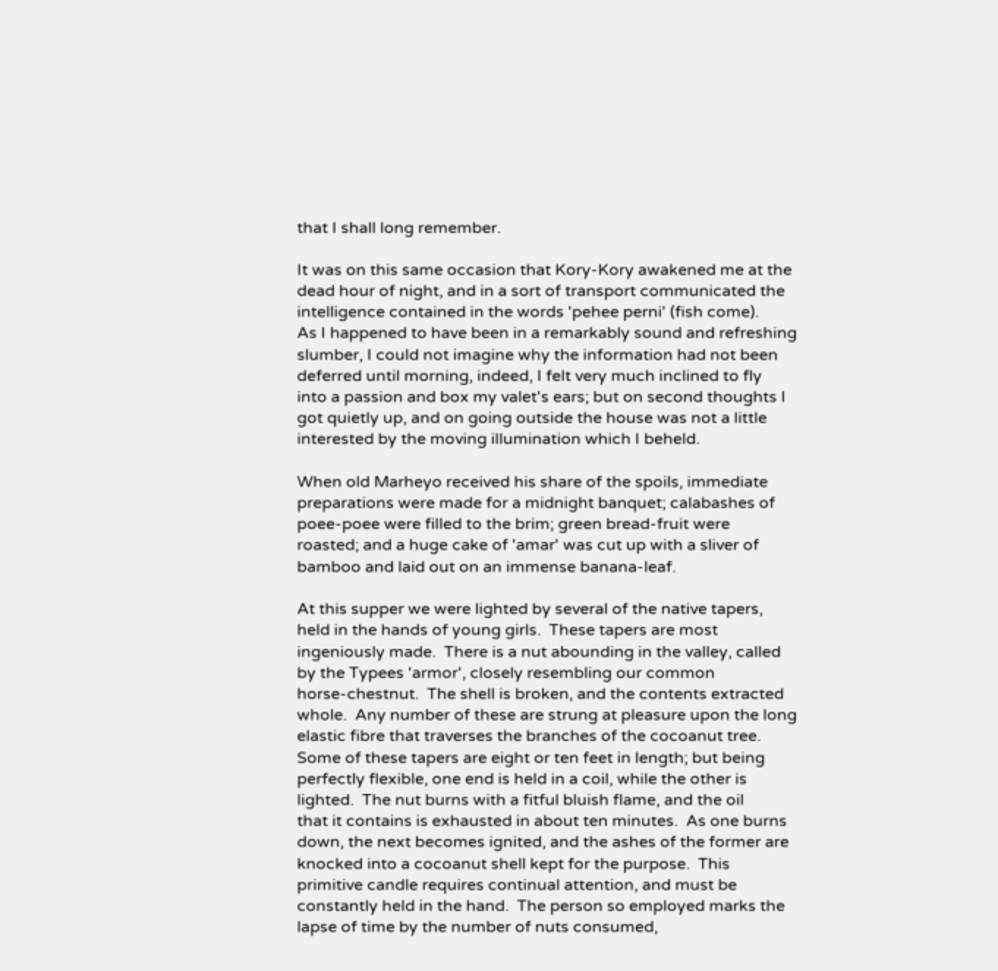that I shall long remember.

It was on this same occasion that Kory-Kory awakened me at the
dead hour of night, and in a sort of transport communicated the
intelligence contained in the words 'pehee perni' (fish come).
As I happened to have been in a remarkably sound and refreshing
slumber, I could not imagine why the information had not been
deferred until morning, indeed, I felt very much inclined to fly
into a passion and box my valet's ears; but on second thoughts I
got quietly up, and on going outside the house was not a little
interested by the moving illumination which I beheld.

When old Marheyo received his share of the spoils, immediate
preparations were made for a midnight banquet; calabashes of
poee-poee were filled to the brim; green bread-fruit were
roasted; and a huge cake of 'amar' was cut up with a sliver of
bamboo and laid out on an immense banana-leaf.

At this supper we were lighted by several of the native tapers,
held in the hands of young girls.  These tapers are most
ingeniously made.  There is a nut abounding in the valley, called
by the Typees 'armor', closely resembling our common
horse-chestnut.  The shell is broken, and the contents extracted
whole.  Any number of these are strung at pleasure upon the long
elastic fibre that traverses the branches of the cocoanut tree.
Some of these tapers are eight or ten feet in length; but being
perfectly flexible, one end is held in a coil, while the other is
lighted.  The nut burns with a fitful bluish flame, and the oil
that it contains is exhausted in about ten minutes.  As one burns
down, the next becomes ignited, and the ashes of the former are
knocked into a cocoanut shell kept for the purpose.  This
primitive candle requires continual attention, and must be
constantly held in the hand.  The person so employed marks the
lapse of time by the number of nuts consumed,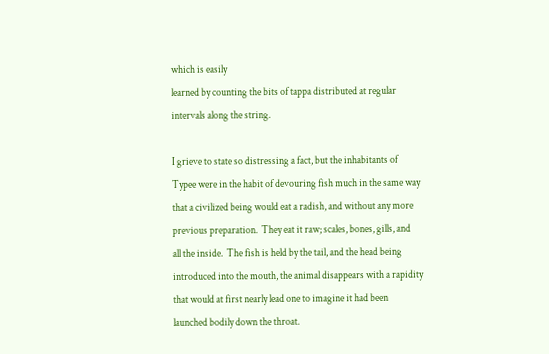which is easily
learned by counting the bits of tappa distributed at regular
intervals along the string.

I grieve to state so distressing a fact, but the inhabitants of
Typee were in the habit of devouring fish much in the same way
that a civilized being would eat a radish, and without any more
previous preparation.  They eat it raw; scales, bones, gills, and
all the inside.  The fish is held by the tail, and the head being
introduced into the mouth, the animal disappears with a rapidity
that would at first nearly lead one to imagine it had been
launched bodily down the throat.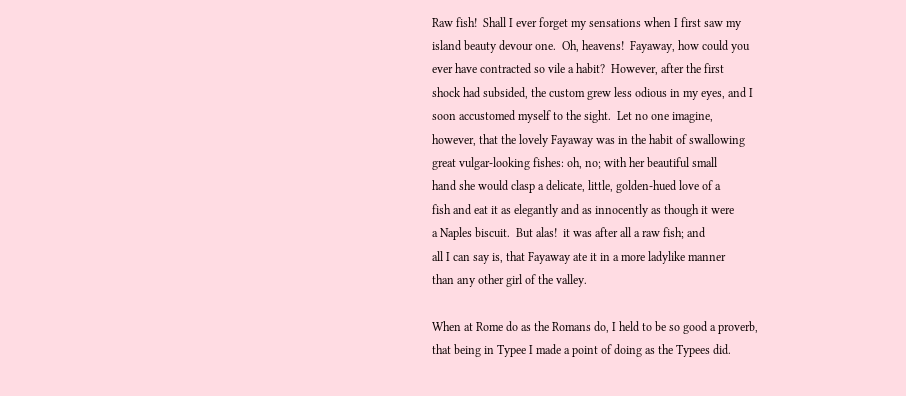Raw fish!  Shall I ever forget my sensations when I first saw my
island beauty devour one.  Oh, heavens!  Fayaway, how could you
ever have contracted so vile a habit?  However, after the first
shock had subsided, the custom grew less odious in my eyes, and I
soon accustomed myself to the sight.  Let no one imagine,
however, that the lovely Fayaway was in the habit of swallowing
great vulgar-looking fishes: oh, no; with her beautiful small
hand she would clasp a delicate, little, golden-hued love of a
fish and eat it as elegantly and as innocently as though it were
a Naples biscuit.  But alas!  it was after all a raw fish; and
all I can say is, that Fayaway ate it in a more ladylike manner
than any other girl of the valley.

When at Rome do as the Romans do, I held to be so good a proverb,
that being in Typee I made a point of doing as the Typees did.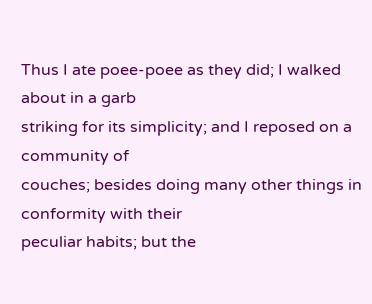Thus I ate poee-poee as they did; I walked about in a garb
striking for its simplicity; and I reposed on a community of
couches; besides doing many other things in conformity with their
peculiar habits; but the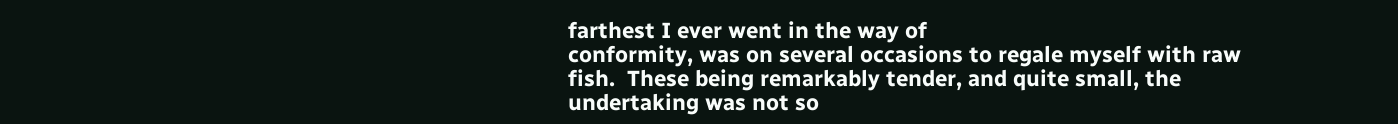farthest I ever went in the way of
conformity, was on several occasions to regale myself with raw
fish.  These being remarkably tender, and quite small, the
undertaking was not so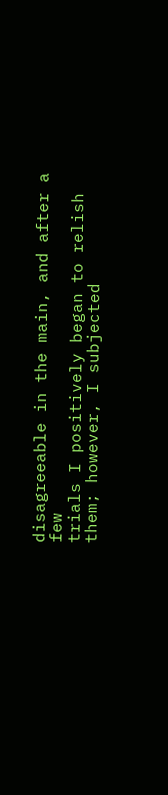disagreeable in the main, and after a few
trials I positively began to relish them; however, I subjected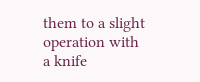them to a slight operation with a knife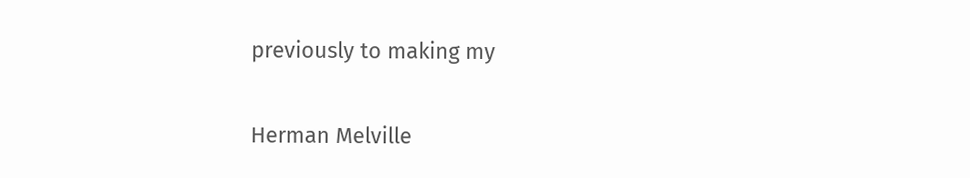previously to making my

Herman Melville